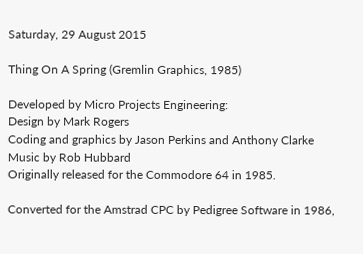Saturday, 29 August 2015

Thing On A Spring (Gremlin Graphics, 1985)

Developed by Micro Projects Engineering:
Design by Mark Rogers
Coding and graphics by Jason Perkins and Anthony Clarke
Music by Rob Hubbard
Originally released for the Commodore 64 in 1985.

Converted for the Amstrad CPC by Pedigree Software in 1986,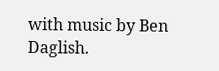with music by Ben Daglish.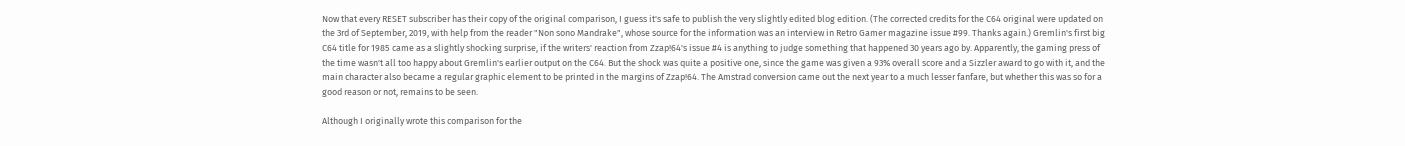Now that every RESET subscriber has their copy of the original comparison, I guess it's safe to publish the very slightly edited blog edition. (The corrected credits for the C64 original were updated on the 3rd of September, 2019, with help from the reader "Non sono Mandrake", whose source for the information was an interview in Retro Gamer magazine issue #99. Thanks again.) Gremlin's first big C64 title for 1985 came as a slightly shocking surprise, if the writers' reaction from Zzap!64's issue #4 is anything to judge something that happened 30 years ago by. Apparently, the gaming press of the time wasn't all too happy about Gremlin's earlier output on the C64. But the shock was quite a positive one, since the game was given a 93% overall score and a Sizzler award to go with it, and the main character also became a regular graphic element to be printed in the margins of Zzap!64. The Amstrad conversion came out the next year to a much lesser fanfare, but whether this was so for a good reason or not, remains to be seen.

Although I originally wrote this comparison for the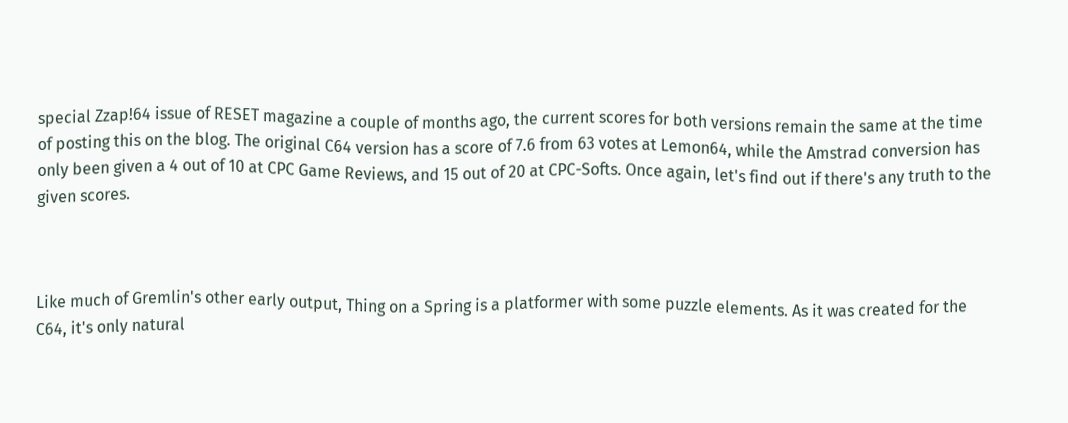special Zzap!64 issue of RESET magazine a couple of months ago, the current scores for both versions remain the same at the time of posting this on the blog. The original C64 version has a score of 7.6 from 63 votes at Lemon64, while the Amstrad conversion has only been given a 4 out of 10 at CPC Game Reviews, and 15 out of 20 at CPC-Softs. Once again, let's find out if there's any truth to the given scores.



Like much of Gremlin's other early output, Thing on a Spring is a platformer with some puzzle elements. As it was created for the C64, it's only natural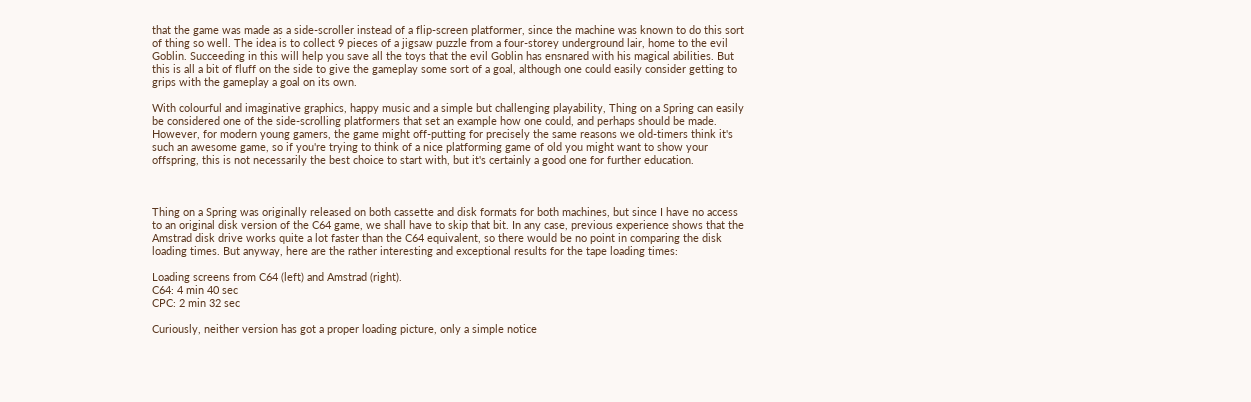that the game was made as a side-scroller instead of a flip-screen platformer, since the machine was known to do this sort of thing so well. The idea is to collect 9 pieces of a jigsaw puzzle from a four-storey underground lair, home to the evil Goblin. Succeeding in this will help you save all the toys that the evil Goblin has ensnared with his magical abilities. But this is all a bit of fluff on the side to give the gameplay some sort of a goal, although one could easily consider getting to grips with the gameplay a goal on its own.

With colourful and imaginative graphics, happy music and a simple but challenging playability, Thing on a Spring can easily be considered one of the side-scrolling platformers that set an example how one could, and perhaps should be made. However, for modern young gamers, the game might off-putting for precisely the same reasons we old-timers think it's such an awesome game, so if you're trying to think of a nice platforming game of old you might want to show your offspring, this is not necessarily the best choice to start with, but it's certainly a good one for further education.



Thing on a Spring was originally released on both cassette and disk formats for both machines, but since I have no access to an original disk version of the C64 game, we shall have to skip that bit. In any case, previous experience shows that the Amstrad disk drive works quite a lot faster than the C64 equivalent, so there would be no point in comparing the disk loading times. But anyway, here are the rather interesting and exceptional results for the tape loading times:

Loading screens from C64 (left) and Amstrad (right).
C64: 4 min 40 sec
CPC: 2 min 32 sec

Curiously, neither version has got a proper loading picture, only a simple notice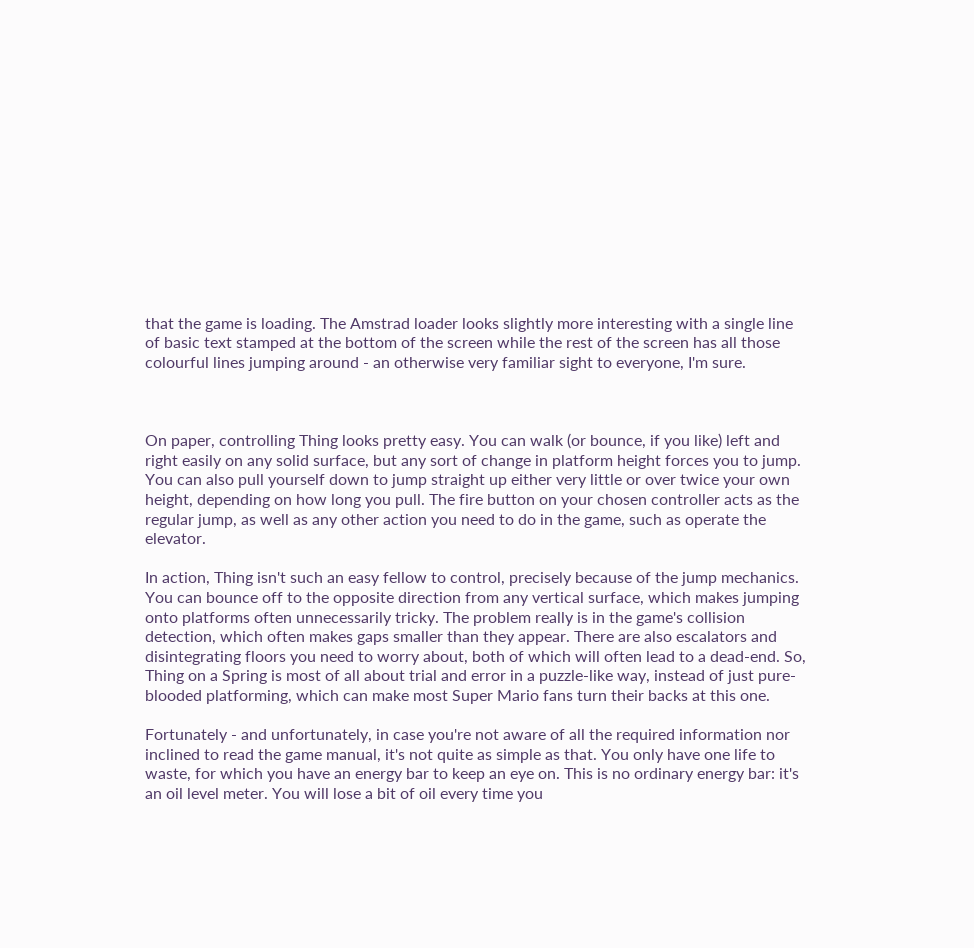that the game is loading. The Amstrad loader looks slightly more interesting with a single line of basic text stamped at the bottom of the screen while the rest of the screen has all those colourful lines jumping around - an otherwise very familiar sight to everyone, I'm sure.



On paper, controlling Thing looks pretty easy. You can walk (or bounce, if you like) left and right easily on any solid surface, but any sort of change in platform height forces you to jump. You can also pull yourself down to jump straight up either very little or over twice your own height, depending on how long you pull. The fire button on your chosen controller acts as the regular jump, as well as any other action you need to do in the game, such as operate the elevator.

In action, Thing isn't such an easy fellow to control, precisely because of the jump mechanics. You can bounce off to the opposite direction from any vertical surface, which makes jumping onto platforms often unnecessarily tricky. The problem really is in the game's collision detection, which often makes gaps smaller than they appear. There are also escalators and disintegrating floors you need to worry about, both of which will often lead to a dead-end. So, Thing on a Spring is most of all about trial and error in a puzzle-like way, instead of just pure-blooded platforming, which can make most Super Mario fans turn their backs at this one.

Fortunately - and unfortunately, in case you're not aware of all the required information nor inclined to read the game manual, it's not quite as simple as that. You only have one life to waste, for which you have an energy bar to keep an eye on. This is no ordinary energy bar: it's an oil level meter. You will lose a bit of oil every time you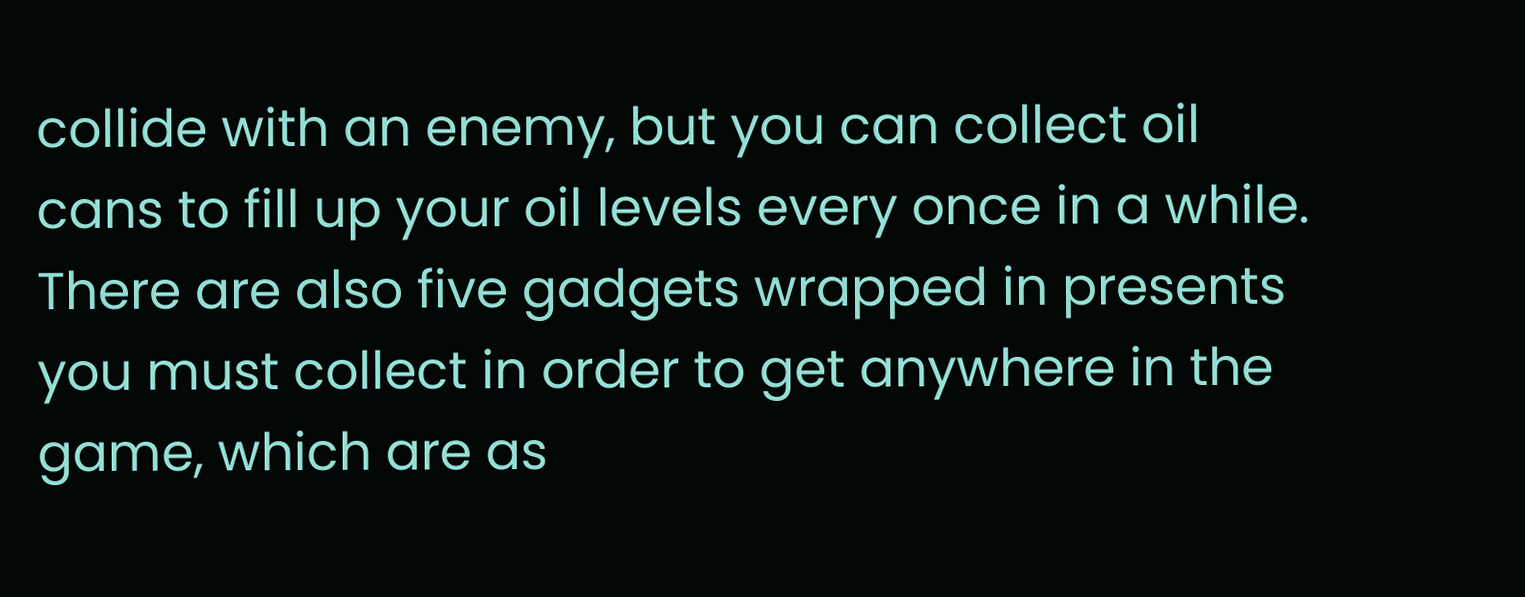collide with an enemy, but you can collect oil cans to fill up your oil levels every once in a while. There are also five gadgets wrapped in presents you must collect in order to get anywhere in the game, which are as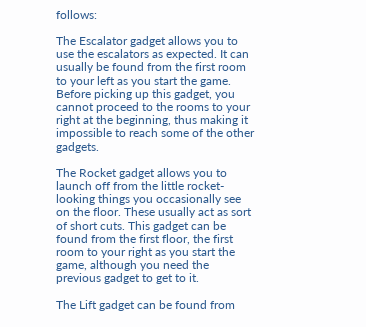follows:

The Escalator gadget allows you to use the escalators as expected. It can usually be found from the first room to your left as you start the game. Before picking up this gadget, you cannot proceed to the rooms to your right at the beginning, thus making it impossible to reach some of the other gadgets.

The Rocket gadget allows you to launch off from the little rocket-looking things you occasionally see on the floor. These usually act as sort of short cuts. This gadget can be found from the first floor, the first room to your right as you start the game, although you need the previous gadget to get to it.

The Lift gadget can be found from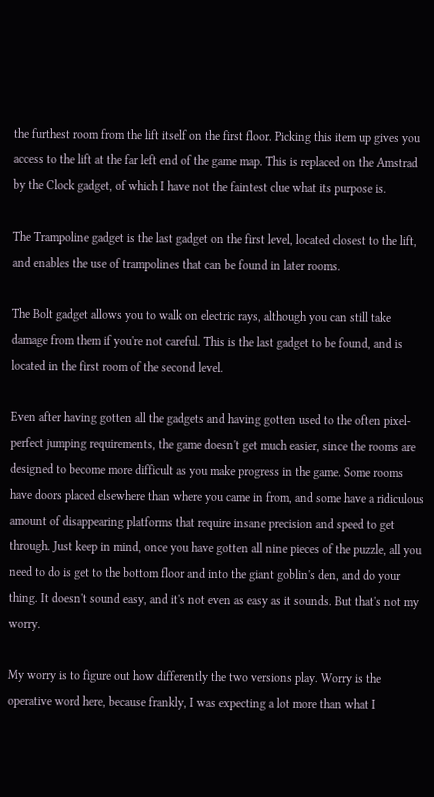the furthest room from the lift itself on the first floor. Picking this item up gives you access to the lift at the far left end of the game map. This is replaced on the Amstrad by the Clock gadget, of which I have not the faintest clue what its purpose is.

The Trampoline gadget is the last gadget on the first level, located closest to the lift, and enables the use of trampolines that can be found in later rooms.

The Bolt gadget allows you to walk on electric rays, although you can still take damage from them if you're not careful. This is the last gadget to be found, and is located in the first room of the second level.

Even after having gotten all the gadgets and having gotten used to the often pixel-perfect jumping requirements, the game doesn't get much easier, since the rooms are designed to become more difficult as you make progress in the game. Some rooms have doors placed elsewhere than where you came in from, and some have a ridiculous amount of disappearing platforms that require insane precision and speed to get through. Just keep in mind, once you have gotten all nine pieces of the puzzle, all you need to do is get to the bottom floor and into the giant goblin's den, and do your thing. It doesn't sound easy, and it's not even as easy as it sounds. But that's not my worry.

My worry is to figure out how differently the two versions play. Worry is the operative word here, because frankly, I was expecting a lot more than what I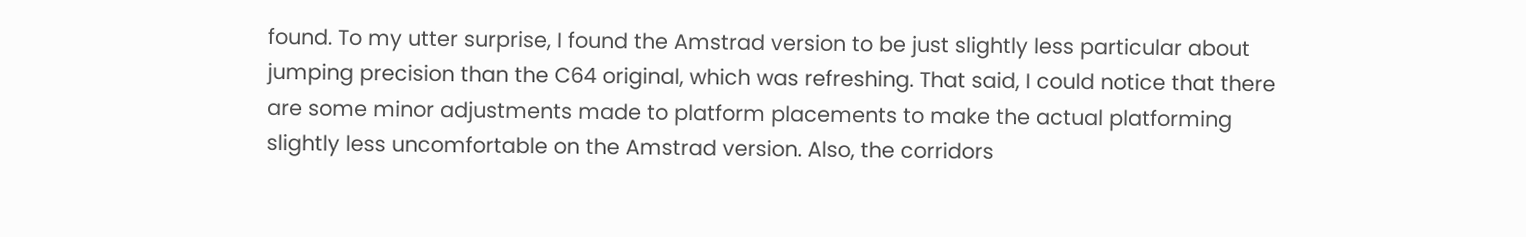found. To my utter surprise, I found the Amstrad version to be just slightly less particular about jumping precision than the C64 original, which was refreshing. That said, I could notice that there are some minor adjustments made to platform placements to make the actual platforming slightly less uncomfortable on the Amstrad version. Also, the corridors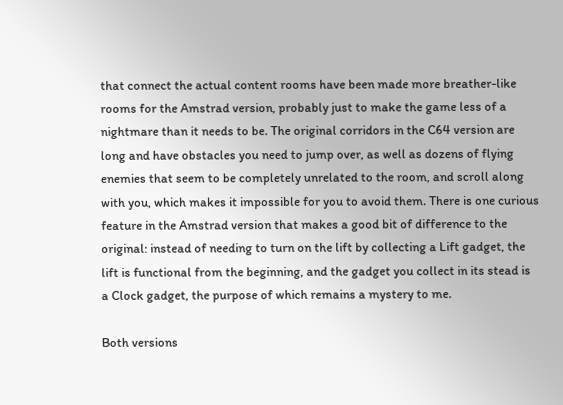that connect the actual content rooms have been made more breather-like rooms for the Amstrad version, probably just to make the game less of a nightmare than it needs to be. The original corridors in the C64 version are long and have obstacles you need to jump over, as well as dozens of flying enemies that seem to be completely unrelated to the room, and scroll along with you, which makes it impossible for you to avoid them. There is one curious feature in the Amstrad version that makes a good bit of difference to the original: instead of needing to turn on the lift by collecting a Lift gadget, the lift is functional from the beginning, and the gadget you collect in its stead is a Clock gadget, the purpose of which remains a mystery to me.

Both versions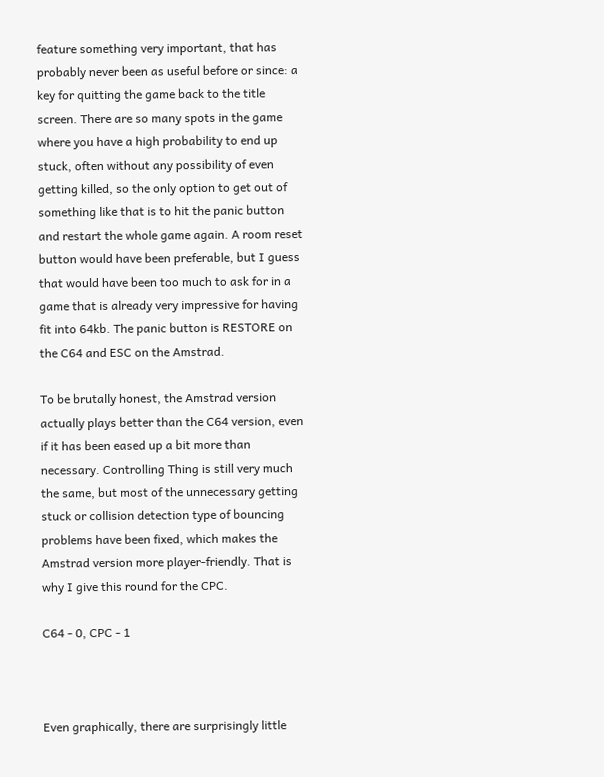feature something very important, that has probably never been as useful before or since: a key for quitting the game back to the title screen. There are so many spots in the game where you have a high probability to end up stuck, often without any possibility of even getting killed, so the only option to get out of something like that is to hit the panic button and restart the whole game again. A room reset button would have been preferable, but I guess that would have been too much to ask for in a game that is already very impressive for having fit into 64kb. The panic button is RESTORE on the C64 and ESC on the Amstrad.

To be brutally honest, the Amstrad version actually plays better than the C64 version, even if it has been eased up a bit more than necessary. Controlling Thing is still very much the same, but most of the unnecessary getting stuck or collision detection type of bouncing problems have been fixed, which makes the Amstrad version more player-friendly. That is why I give this round for the CPC.

C64 - 0, CPC - 1



Even graphically, there are surprisingly little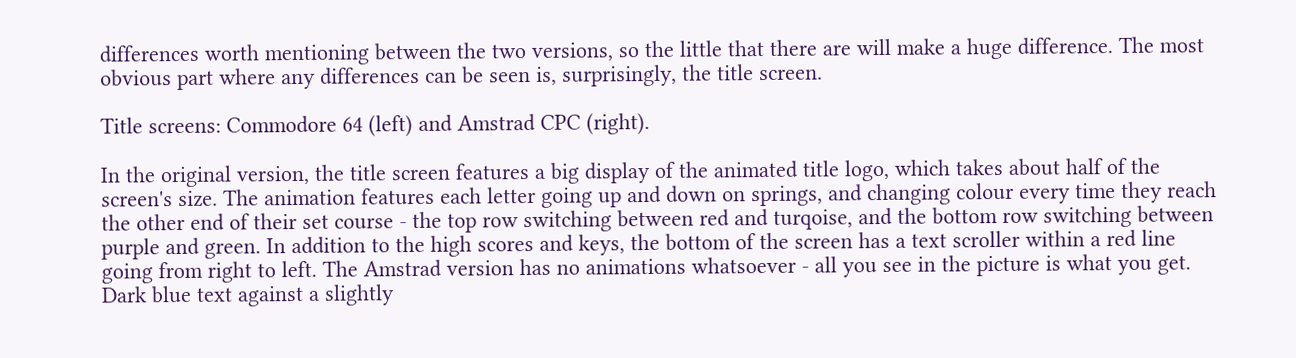differences worth mentioning between the two versions, so the little that there are will make a huge difference. The most obvious part where any differences can be seen is, surprisingly, the title screen.

Title screens: Commodore 64 (left) and Amstrad CPC (right).

In the original version, the title screen features a big display of the animated title logo, which takes about half of the screen's size. The animation features each letter going up and down on springs, and changing colour every time they reach the other end of their set course - the top row switching between red and turqoise, and the bottom row switching between purple and green. In addition to the high scores and keys, the bottom of the screen has a text scroller within a red line going from right to left. The Amstrad version has no animations whatsoever - all you see in the picture is what you get. Dark blue text against a slightly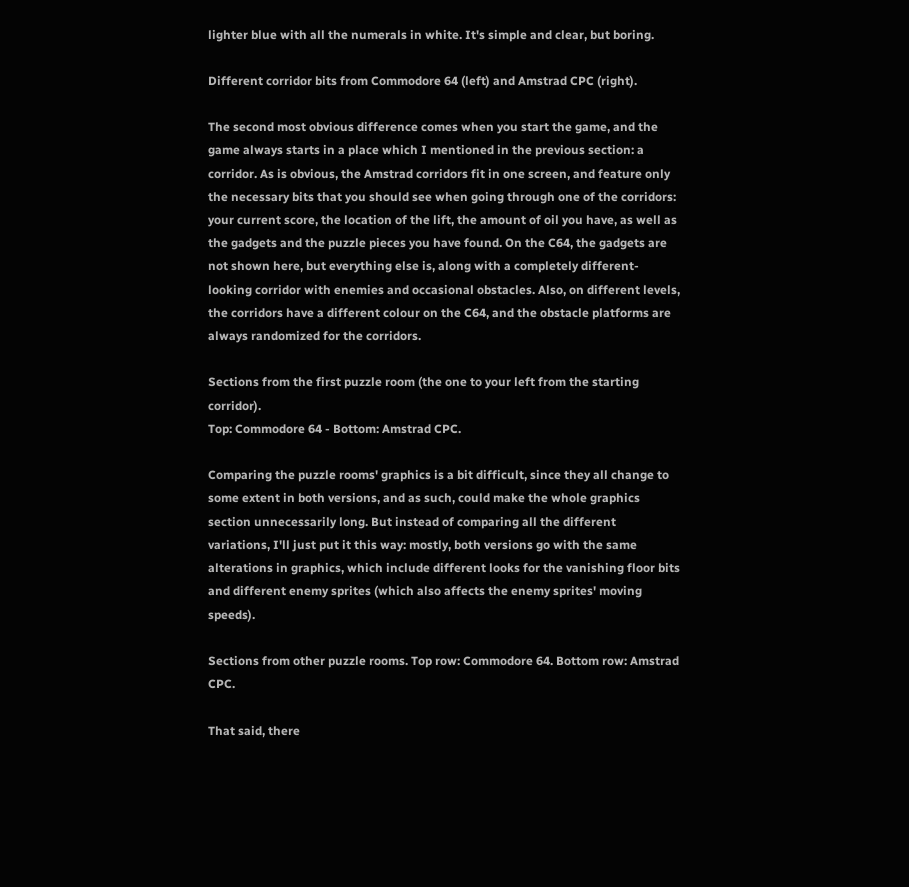lighter blue with all the numerals in white. It's simple and clear, but boring.

Different corridor bits from Commodore 64 (left) and Amstrad CPC (right).

The second most obvious difference comes when you start the game, and the game always starts in a place which I mentioned in the previous section: a corridor. As is obvious, the Amstrad corridors fit in one screen, and feature only the necessary bits that you should see when going through one of the corridors: your current score, the location of the lift, the amount of oil you have, as well as the gadgets and the puzzle pieces you have found. On the C64, the gadgets are not shown here, but everything else is, along with a completely different-looking corridor with enemies and occasional obstacles. Also, on different levels, the corridors have a different colour on the C64, and the obstacle platforms are always randomized for the corridors.

Sections from the first puzzle room (the one to your left from the starting corridor).
Top: Commodore 64 - Bottom: Amstrad CPC.

Comparing the puzzle rooms' graphics is a bit difficult, since they all change to some extent in both versions, and as such, could make the whole graphics section unnecessarily long. But instead of comparing all the different variations, I'll just put it this way: mostly, both versions go with the same alterations in graphics, which include different looks for the vanishing floor bits and different enemy sprites (which also affects the enemy sprites' moving speeds).

Sections from other puzzle rooms. Top row: Commodore 64. Bottom row: Amstrad CPC.

That said, there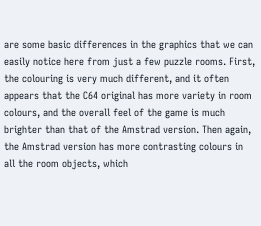are some basic differences in the graphics that we can easily notice here from just a few puzzle rooms. First, the colouring is very much different, and it often appears that the C64 original has more variety in room colours, and the overall feel of the game is much brighter than that of the Amstrad version. Then again, the Amstrad version has more contrasting colours in all the room objects, which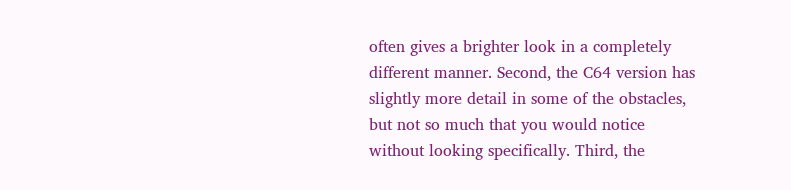often gives a brighter look in a completely different manner. Second, the C64 version has slightly more detail in some of the obstacles, but not so much that you would notice without looking specifically. Third, the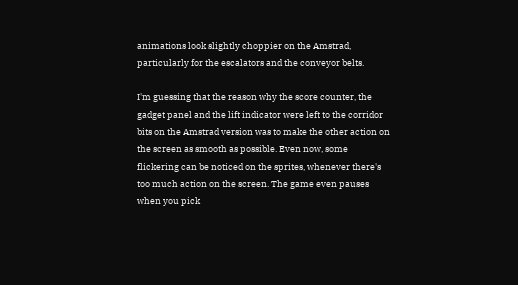animations look slightly choppier on the Amstrad, particularly for the escalators and the conveyor belts.

I'm guessing that the reason why the score counter, the gadget panel and the lift indicator were left to the corridor bits on the Amstrad version was to make the other action on the screen as smooth as possible. Even now, some flickering can be noticed on the sprites, whenever there's too much action on the screen. The game even pauses when you pick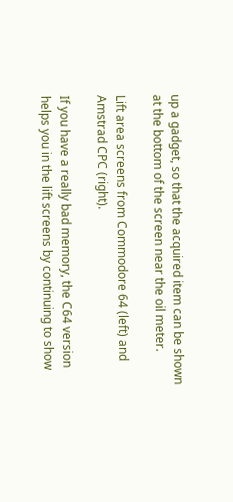up a gadget, so that the acquired item can be shown at the bottom of the screen near the oil meter.

Lift area screens from Commodore 64 (left) and Amstrad CPC (right).

If you have a really bad memory, the C64 version helps you in the lift screens by continuing to show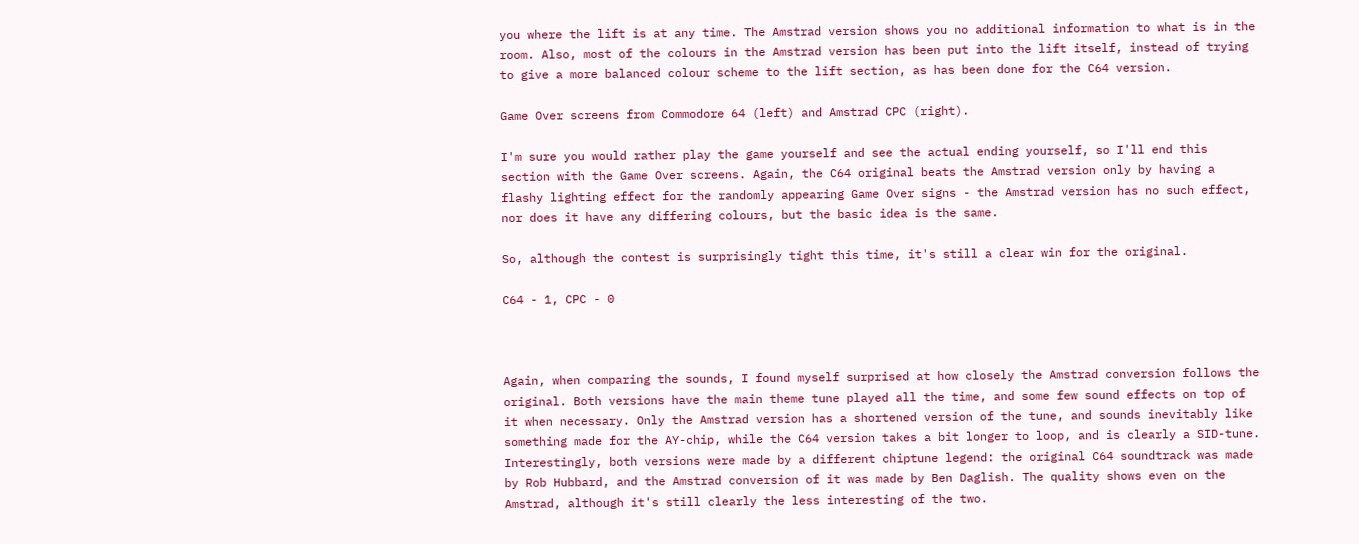you where the lift is at any time. The Amstrad version shows you no additional information to what is in the room. Also, most of the colours in the Amstrad version has been put into the lift itself, instead of trying to give a more balanced colour scheme to the lift section, as has been done for the C64 version.

Game Over screens from Commodore 64 (left) and Amstrad CPC (right).

I'm sure you would rather play the game yourself and see the actual ending yourself, so I'll end this section with the Game Over screens. Again, the C64 original beats the Amstrad version only by having a flashy lighting effect for the randomly appearing Game Over signs - the Amstrad version has no such effect, nor does it have any differing colours, but the basic idea is the same.

So, although the contest is surprisingly tight this time, it's still a clear win for the original.

C64 - 1, CPC - 0



Again, when comparing the sounds, I found myself surprised at how closely the Amstrad conversion follows the original. Both versions have the main theme tune played all the time, and some few sound effects on top of it when necessary. Only the Amstrad version has a shortened version of the tune, and sounds inevitably like something made for the AY-chip, while the C64 version takes a bit longer to loop, and is clearly a SID-tune. Interestingly, both versions were made by a different chiptune legend: the original C64 soundtrack was made by Rob Hubbard, and the Amstrad conversion of it was made by Ben Daglish. The quality shows even on the Amstrad, although it's still clearly the less interesting of the two.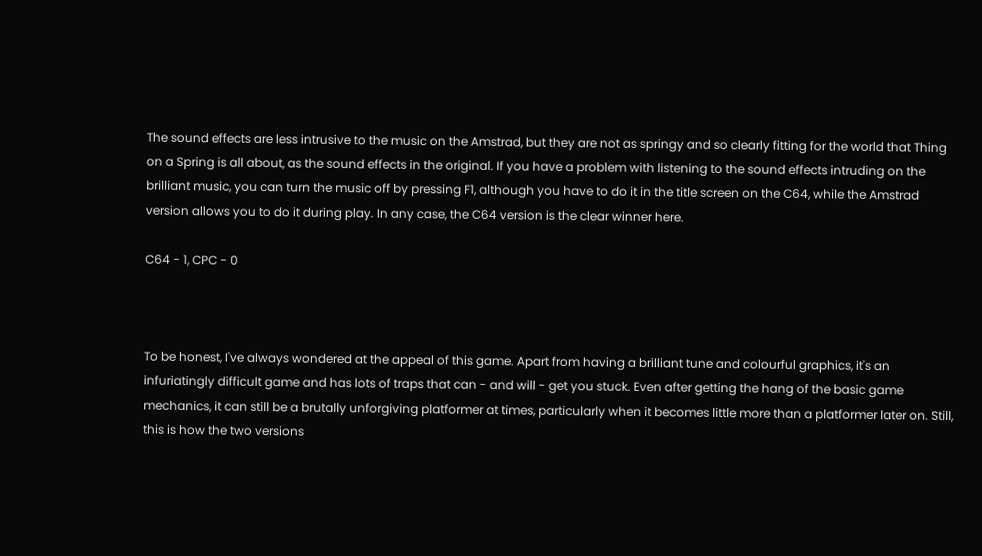The sound effects are less intrusive to the music on the Amstrad, but they are not as springy and so clearly fitting for the world that Thing on a Spring is all about, as the sound effects in the original. If you have a problem with listening to the sound effects intruding on the brilliant music, you can turn the music off by pressing F1, although you have to do it in the title screen on the C64, while the Amstrad version allows you to do it during play. In any case, the C64 version is the clear winner here.

C64 - 1, CPC - 0



To be honest, I've always wondered at the appeal of this game. Apart from having a brilliant tune and colourful graphics, it's an infuriatingly difficult game and has lots of traps that can - and will - get you stuck. Even after getting the hang of the basic game mechanics, it can still be a brutally unforgiving platformer at times, particularly when it becomes little more than a platformer later on. Still, this is how the two versions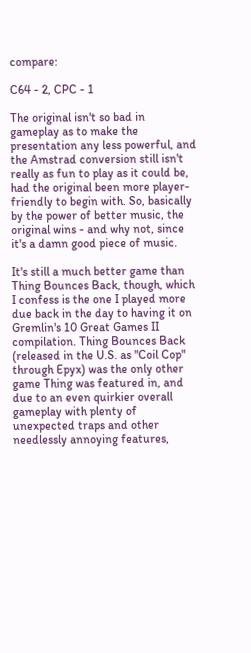compare:

C64 - 2, CPC - 1

The original isn't so bad in gameplay as to make the presentation any less powerful, and the Amstrad conversion still isn't really as fun to play as it could be, had the original been more player-friendly to begin with. So, basically by the power of better music, the original wins - and why not, since it's a damn good piece of music.

It's still a much better game than Thing Bounces Back, though, which I confess is the one I played more due back in the day to having it on Gremlin's 10 Great Games II compilation. Thing Bounces Back (released in the U.S. as "Coil Cop" through Epyx) was the only other game Thing was featured in, and due to an even quirkier overall gameplay with plenty of unexpected traps and other needlessly annoying features,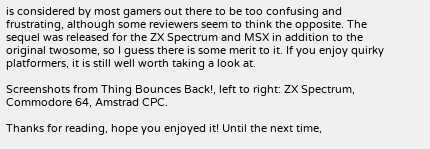is considered by most gamers out there to be too confusing and frustrating, although some reviewers seem to think the opposite. The sequel was released for the ZX Spectrum and MSX in addition to the original twosome, so I guess there is some merit to it. If you enjoy quirky platformers, it is still well worth taking a look at.

Screenshots from Thing Bounces Back!, left to right: ZX Spectrum, Commodore 64, Amstrad CPC.

Thanks for reading, hope you enjoyed it! Until the next time,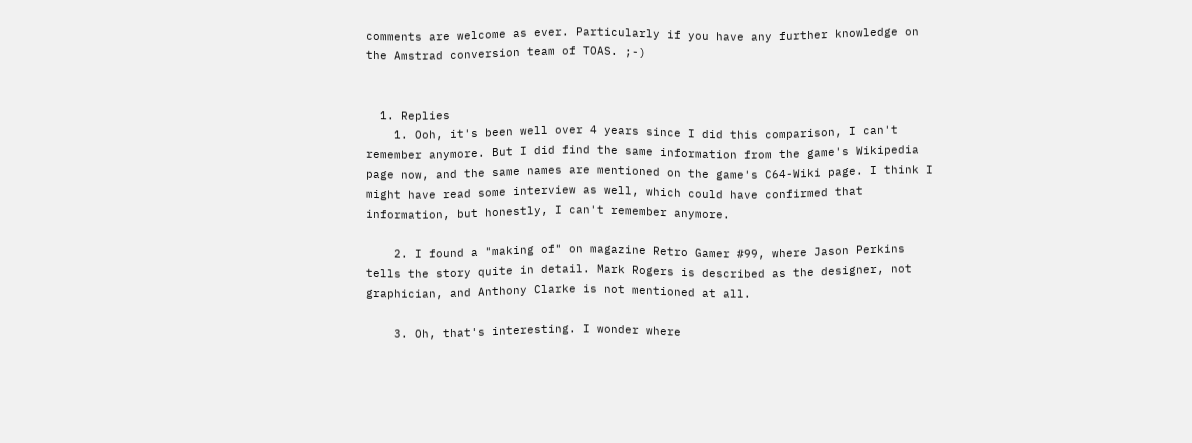comments are welcome as ever. Particularly if you have any further knowledge on the Amstrad conversion team of TOAS. ;-)


  1. Replies
    1. Ooh, it's been well over 4 years since I did this comparison, I can't remember anymore. But I did find the same information from the game's Wikipedia page now, and the same names are mentioned on the game's C64-Wiki page. I think I might have read some interview as well, which could have confirmed that information, but honestly, I can't remember anymore.

    2. I found a "making of" on magazine Retro Gamer #99, where Jason Perkins tells the story quite in detail. Mark Rogers is described as the designer, not graphician, and Anthony Clarke is not mentioned at all.

    3. Oh, that's interesting. I wonder where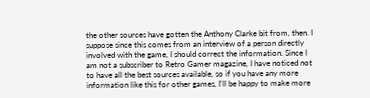the other sources have gotten the Anthony Clarke bit from, then. I suppose since this comes from an interview of a person directly involved with the game, I should correct the information. Since I am not a subscriber to Retro Gamer magazine, I have noticed not to have all the best sources available, so if you have any more information like this for other games, I'll be happy to make more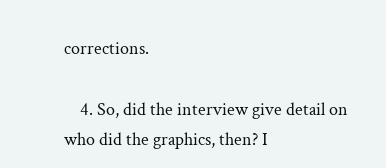corrections.

    4. So, did the interview give detail on who did the graphics, then? I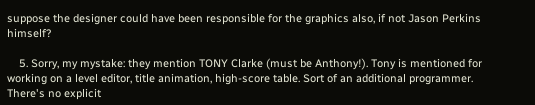suppose the designer could have been responsible for the graphics also, if not Jason Perkins himself?

    5. Sorry, my mystake: they mention TONY Clarke (must be Anthony!). Tony is mentioned for working on a level editor, title animation, high-score table. Sort of an additional programmer. There's no explicit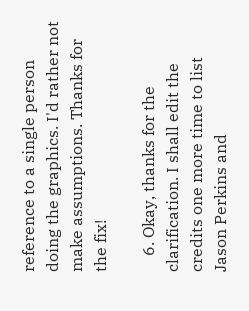reference to a single person doing the graphics. I'd rather not make assumptions. Thanks for the fix!

    6. Okay, thanks for the clarification. I shall edit the credits one more time to list Jason Perkins and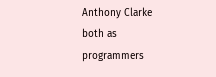Anthony Clarke both as programmers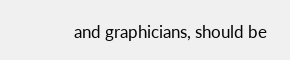and graphicians, should be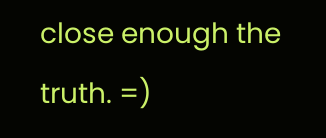close enough the truth. =)